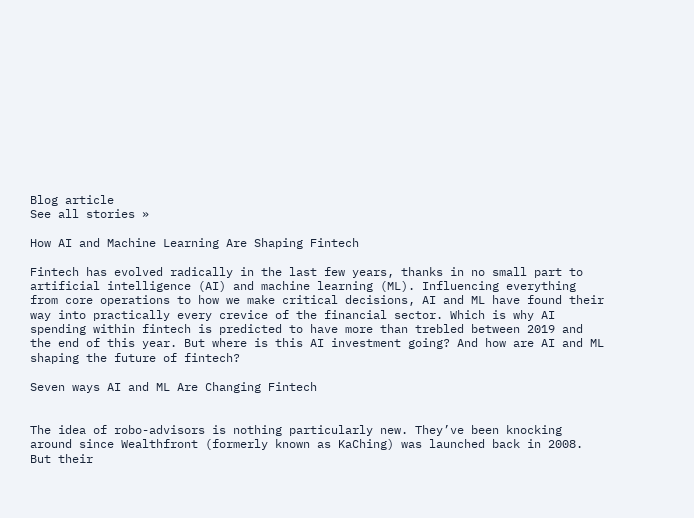Blog article
See all stories »

How AI and Machine Learning Are Shaping Fintech

Fintech has evolved radically in the last few years, thanks in no small part to artificial intelligence (AI) and machine learning (ML). Influencing everything from core operations to how we make critical decisions, AI and ML have found their way into practically every crevice of the financial sector. Which is why AI spending within fintech is predicted to have more than trebled between 2019 and the end of this year. But where is this AI investment going? And how are AI and ML shaping the future of fintech?

Seven ways AI and ML Are Changing Fintech


The idea of robo-advisors is nothing particularly new. They’ve been knocking around since Wealthfront (formerly known as KaChing) was launched back in 2008. But their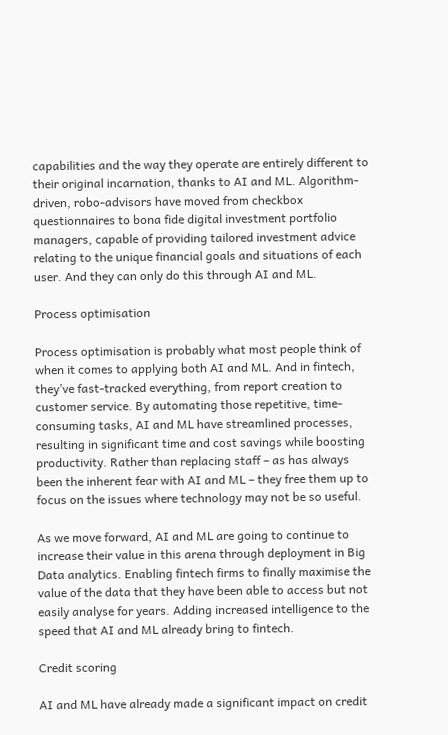capabilities and the way they operate are entirely different to their original incarnation, thanks to AI and ML. Algorithm-driven, robo-advisors have moved from checkbox questionnaires to bona fide digital investment portfolio managers, capable of providing tailored investment advice relating to the unique financial goals and situations of each user. And they can only do this through AI and ML.

Process optimisation

Process optimisation is probably what most people think of when it comes to applying both AI and ML. And in fintech, they’ve fast-tracked everything, from report creation to customer service. By automating those repetitive, time-consuming tasks, AI and ML have streamlined processes, resulting in significant time and cost savings while boosting productivity. Rather than replacing staff – as has always been the inherent fear with AI and ML – they free them up to focus on the issues where technology may not be so useful.

As we move forward, AI and ML are going to continue to increase their value in this arena through deployment in Big Data analytics. Enabling fintech firms to finally maximise the value of the data that they have been able to access but not easily analyse for years. Adding increased intelligence to the speed that AI and ML already bring to fintech.

Credit scoring

AI and ML have already made a significant impact on credit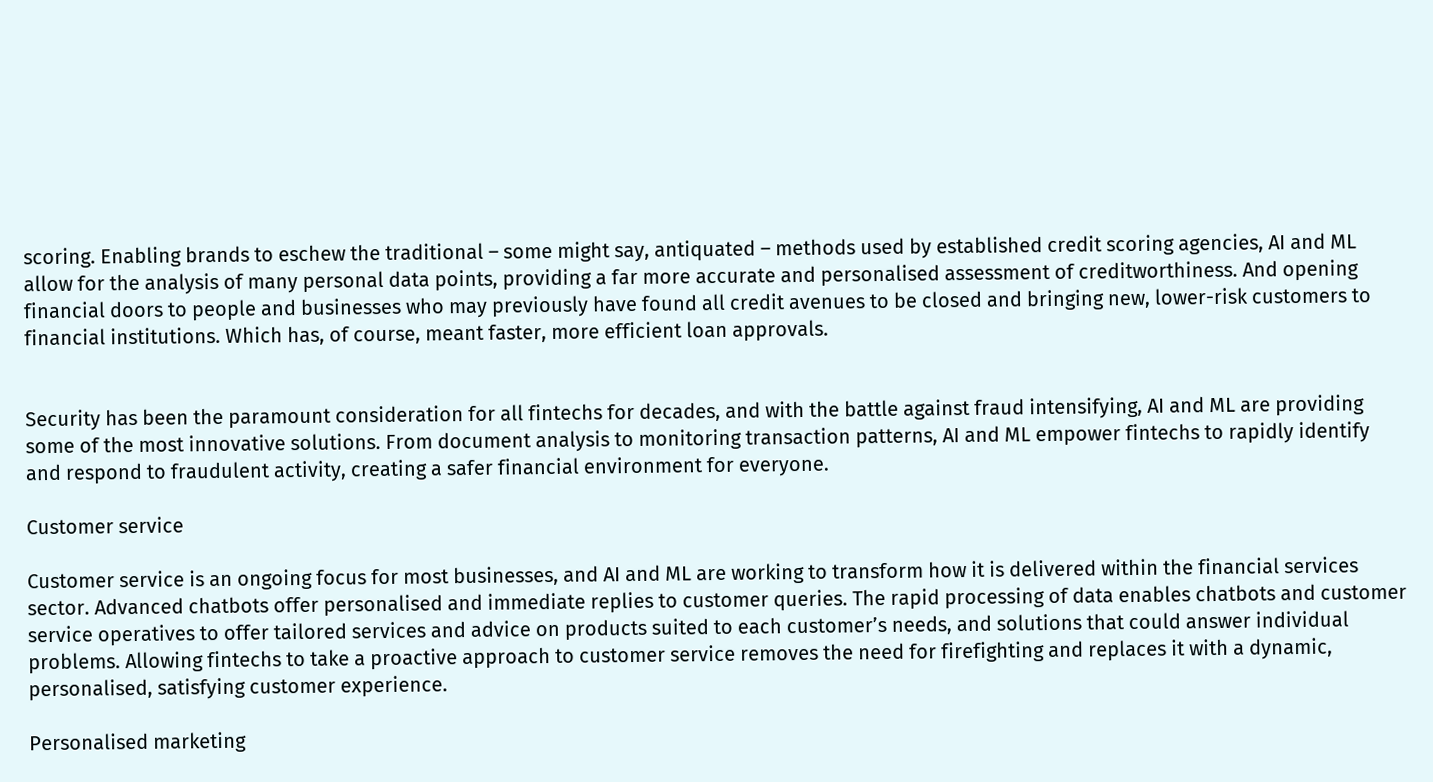scoring. Enabling brands to eschew the traditional – some might say, antiquated – methods used by established credit scoring agencies, AI and ML allow for the analysis of many personal data points, providing a far more accurate and personalised assessment of creditworthiness. And opening financial doors to people and businesses who may previously have found all credit avenues to be closed and bringing new, lower-risk customers to financial institutions. Which has, of course, meant faster, more efficient loan approvals.


Security has been the paramount consideration for all fintechs for decades, and with the battle against fraud intensifying, AI and ML are providing some of the most innovative solutions. From document analysis to monitoring transaction patterns, AI and ML empower fintechs to rapidly identify and respond to fraudulent activity, creating a safer financial environment for everyone.

Customer service

Customer service is an ongoing focus for most businesses, and AI and ML are working to transform how it is delivered within the financial services sector. Advanced chatbots offer personalised and immediate replies to customer queries. The rapid processing of data enables chatbots and customer service operatives to offer tailored services and advice on products suited to each customer’s needs, and solutions that could answer individual problems. Allowing fintechs to take a proactive approach to customer service removes the need for firefighting and replaces it with a dynamic, personalised, satisfying customer experience.

Personalised marketing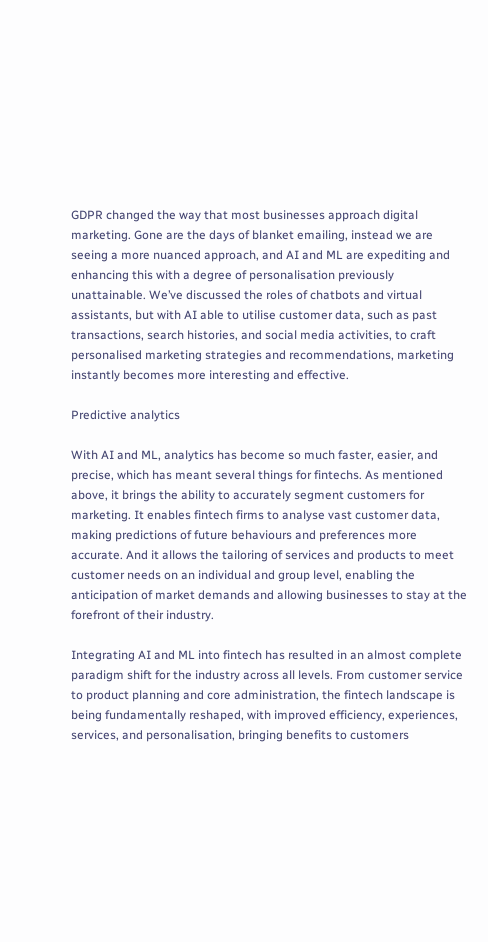GDPR changed the way that most businesses approach digital marketing. Gone are the days of blanket emailing, instead we are seeing a more nuanced approach, and AI and ML are expediting and enhancing this with a degree of personalisation previously unattainable. We’ve discussed the roles of chatbots and virtual assistants, but with AI able to utilise customer data, such as past transactions, search histories, and social media activities, to craft personalised marketing strategies and recommendations, marketing instantly becomes more interesting and effective.

Predictive analytics

With AI and ML, analytics has become so much faster, easier, and precise, which has meant several things for fintechs. As mentioned above, it brings the ability to accurately segment customers for marketing. It enables fintech firms to analyse vast customer data, making predictions of future behaviours and preferences more accurate. And it allows the tailoring of services and products to meet customer needs on an individual and group level, enabling the anticipation of market demands and allowing businesses to stay at the forefront of their industry.

Integrating AI and ML into fintech has resulted in an almost complete paradigm shift for the industry across all levels. From customer service to product planning and core administration, the fintech landscape is being fundamentally reshaped, with improved efficiency, experiences, services, and personalisation, bringing benefits to customers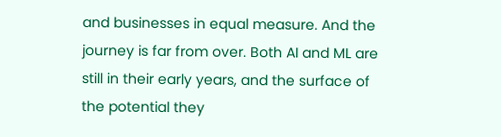and businesses in equal measure. And the journey is far from over. Both AI and ML are still in their early years, and the surface of the potential they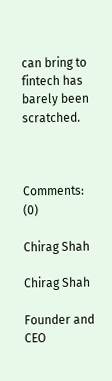can bring to fintech has barely been scratched.



Comments: (0)

Chirag Shah

Chirag Shah

Founder and CEO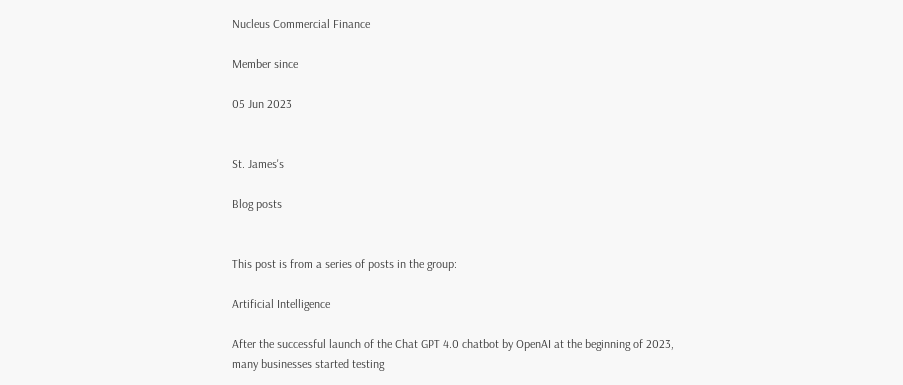Nucleus Commercial Finance

Member since

05 Jun 2023


St. James's

Blog posts


This post is from a series of posts in the group:

Artificial Intelligence

After the successful launch of the Chat GPT 4.0 chatbot by OpenAI at the beginning of 2023, many businesses started testing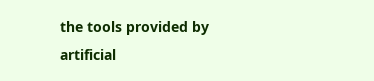the tools provided by artificial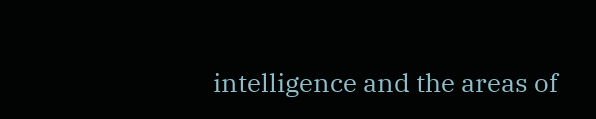intelligence and the areas of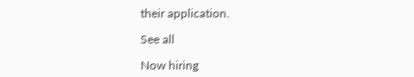their application.

See all

Now hiring